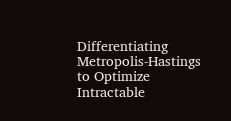Differentiating Metropolis-Hastings to Optimize Intractable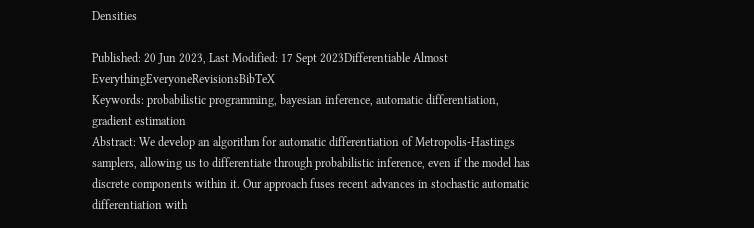Densities

Published: 20 Jun 2023, Last Modified: 17 Sept 2023Differentiable Almost EverythingEveryoneRevisionsBibTeX
Keywords: probabilistic programming, bayesian inference, automatic differentiation, gradient estimation
Abstract: We develop an algorithm for automatic differentiation of Metropolis-Hastings samplers, allowing us to differentiate through probabilistic inference, even if the model has discrete components within it. Our approach fuses recent advances in stochastic automatic differentiation with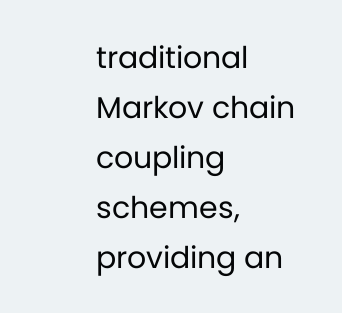traditional Markov chain coupling schemes, providing an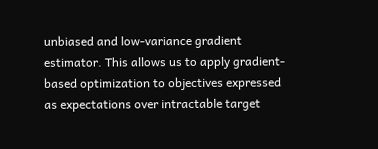unbiased and low-variance gradient estimator. This allows us to apply gradient-based optimization to objectives expressed as expectations over intractable target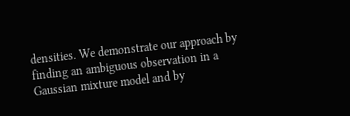densities. We demonstrate our approach by finding an ambiguous observation in a Gaussian mixture model and by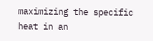maximizing the specific heat in an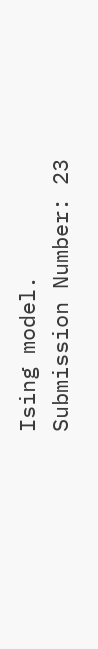Ising model.
Submission Number: 23